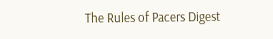The Rules of Pacers Digest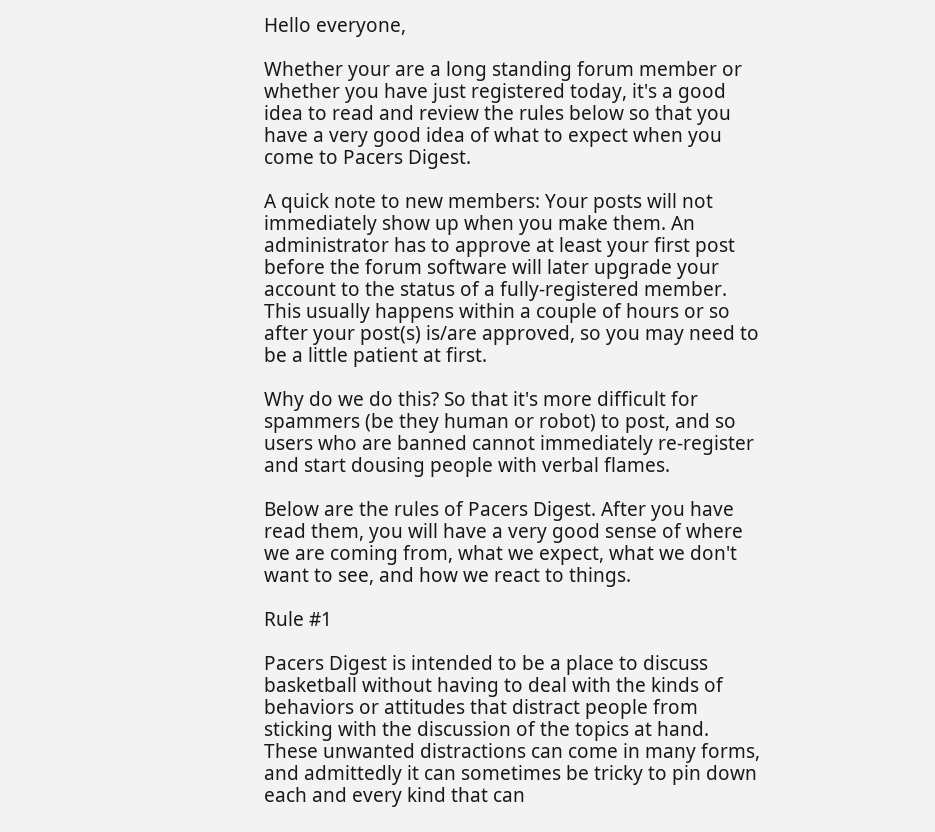Hello everyone,

Whether your are a long standing forum member or whether you have just registered today, it's a good idea to read and review the rules below so that you have a very good idea of what to expect when you come to Pacers Digest.

A quick note to new members: Your posts will not immediately show up when you make them. An administrator has to approve at least your first post before the forum software will later upgrade your account to the status of a fully-registered member. This usually happens within a couple of hours or so after your post(s) is/are approved, so you may need to be a little patient at first.

Why do we do this? So that it's more difficult for spammers (be they human or robot) to post, and so users who are banned cannot immediately re-register and start dousing people with verbal flames.

Below are the rules of Pacers Digest. After you have read them, you will have a very good sense of where we are coming from, what we expect, what we don't want to see, and how we react to things.

Rule #1

Pacers Digest is intended to be a place to discuss basketball without having to deal with the kinds of behaviors or attitudes that distract people from sticking with the discussion of the topics at hand. These unwanted distractions can come in many forms, and admittedly it can sometimes be tricky to pin down each and every kind that can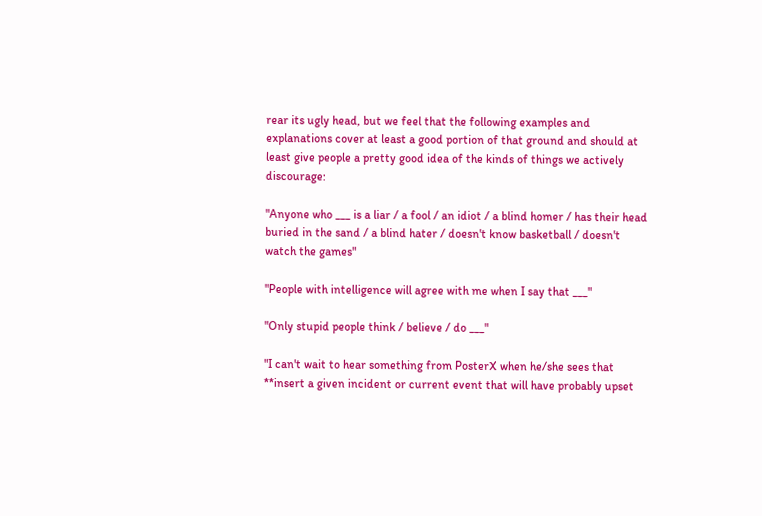rear its ugly head, but we feel that the following examples and explanations cover at least a good portion of that ground and should at least give people a pretty good idea of the kinds of things we actively discourage:

"Anyone who ___ is a liar / a fool / an idiot / a blind homer / has their head buried in the sand / a blind hater / doesn't know basketball / doesn't watch the games"

"People with intelligence will agree with me when I say that ___"

"Only stupid people think / believe / do ___"

"I can't wait to hear something from PosterX when he/she sees that **insert a given incident or current event that will have probably upset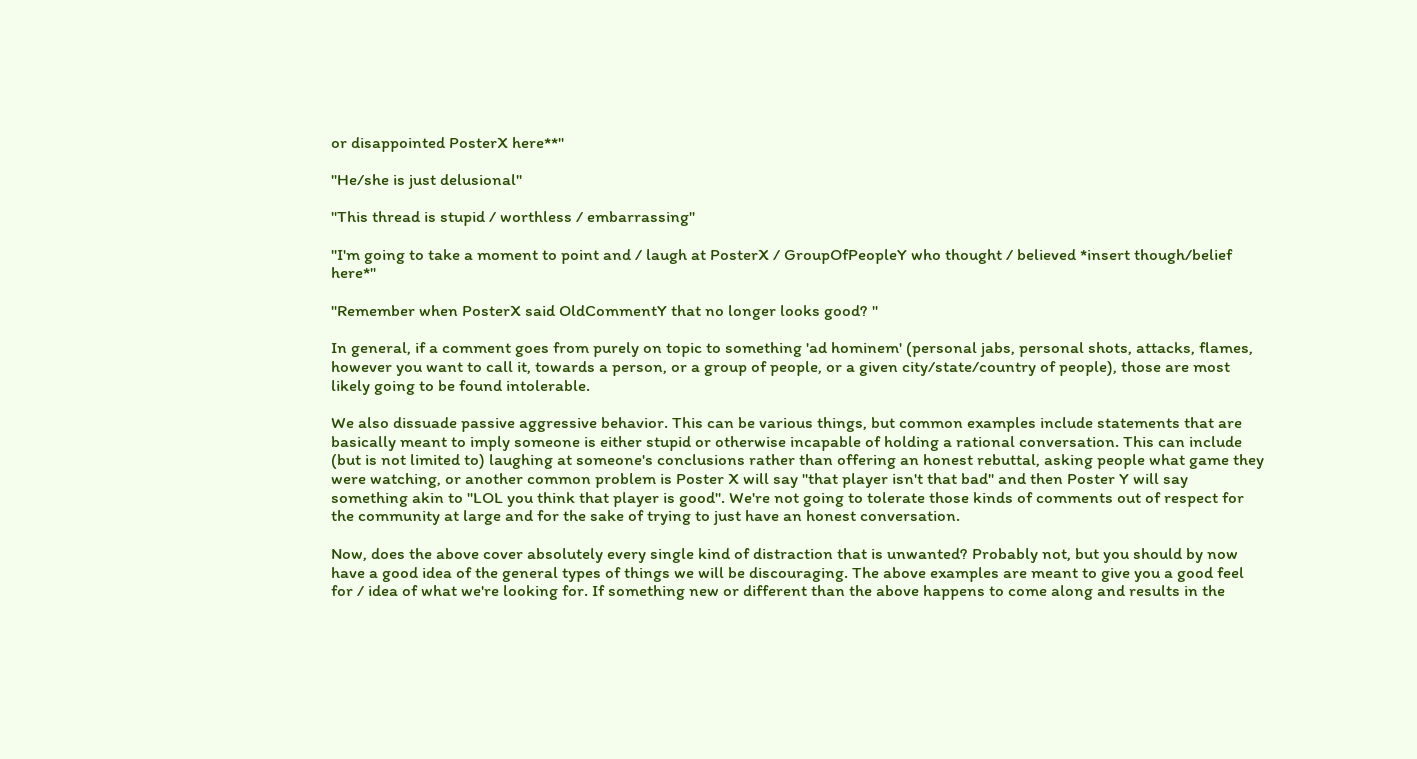or disappointed PosterX here**"

"He/she is just delusional"

"This thread is stupid / worthless / embarrassing"

"I'm going to take a moment to point and / laugh at PosterX / GroupOfPeopleY who thought / believed *insert though/belief here*"

"Remember when PosterX said OldCommentY that no longer looks good? "

In general, if a comment goes from purely on topic to something 'ad hominem' (personal jabs, personal shots, attacks, flames, however you want to call it, towards a person, or a group of people, or a given city/state/country of people), those are most likely going to be found intolerable.

We also dissuade passive aggressive behavior. This can be various things, but common examples include statements that are basically meant to imply someone is either stupid or otherwise incapable of holding a rational conversation. This can include (but is not limited to) laughing at someone's conclusions rather than offering an honest rebuttal, asking people what game they were watching, or another common problem is Poster X will say "that player isn't that bad" and then Poster Y will say something akin to "LOL you think that player is good". We're not going to tolerate those kinds of comments out of respect for the community at large and for the sake of trying to just have an honest conversation.

Now, does the above cover absolutely every single kind of distraction that is unwanted? Probably not, but you should by now have a good idea of the general types of things we will be discouraging. The above examples are meant to give you a good feel for / idea of what we're looking for. If something new or different than the above happens to come along and results in the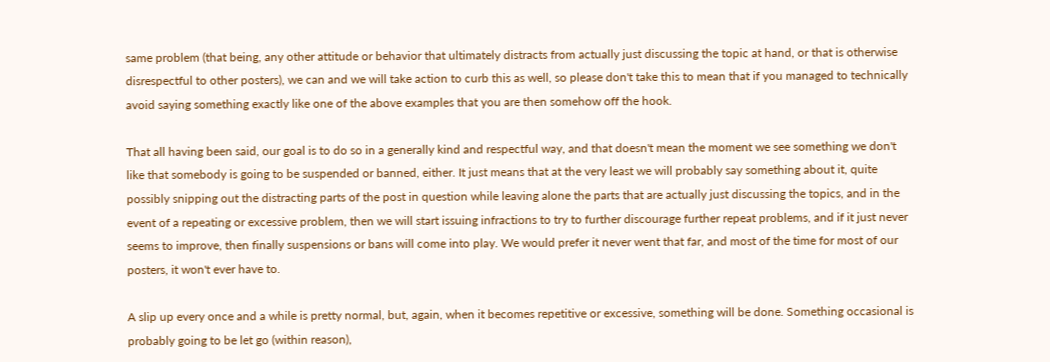same problem (that being, any other attitude or behavior that ultimately distracts from actually just discussing the topic at hand, or that is otherwise disrespectful to other posters), we can and we will take action to curb this as well, so please don't take this to mean that if you managed to technically avoid saying something exactly like one of the above examples that you are then somehow off the hook.

That all having been said, our goal is to do so in a generally kind and respectful way, and that doesn't mean the moment we see something we don't like that somebody is going to be suspended or banned, either. It just means that at the very least we will probably say something about it, quite possibly snipping out the distracting parts of the post in question while leaving alone the parts that are actually just discussing the topics, and in the event of a repeating or excessive problem, then we will start issuing infractions to try to further discourage further repeat problems, and if it just never seems to improve, then finally suspensions or bans will come into play. We would prefer it never went that far, and most of the time for most of our posters, it won't ever have to.

A slip up every once and a while is pretty normal, but, again, when it becomes repetitive or excessive, something will be done. Something occasional is probably going to be let go (within reason),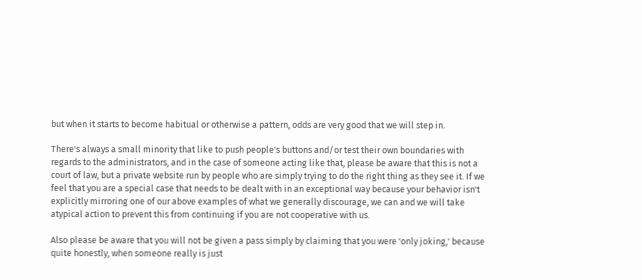but when it starts to become habitual or otherwise a pattern, odds are very good that we will step in.

There's always a small minority that like to push people's buttons and/or test their own boundaries with regards to the administrators, and in the case of someone acting like that, please be aware that this is not a court of law, but a private website run by people who are simply trying to do the right thing as they see it. If we feel that you are a special case that needs to be dealt with in an exceptional way because your behavior isn't explicitly mirroring one of our above examples of what we generally discourage, we can and we will take atypical action to prevent this from continuing if you are not cooperative with us.

Also please be aware that you will not be given a pass simply by claiming that you were 'only joking,' because quite honestly, when someone really is just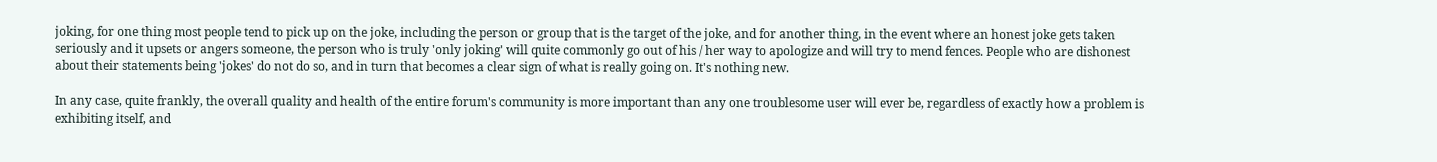joking, for one thing most people tend to pick up on the joke, including the person or group that is the target of the joke, and for another thing, in the event where an honest joke gets taken seriously and it upsets or angers someone, the person who is truly 'only joking' will quite commonly go out of his / her way to apologize and will try to mend fences. People who are dishonest about their statements being 'jokes' do not do so, and in turn that becomes a clear sign of what is really going on. It's nothing new.

In any case, quite frankly, the overall quality and health of the entire forum's community is more important than any one troublesome user will ever be, regardless of exactly how a problem is exhibiting itself, and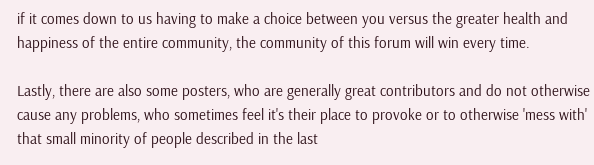if it comes down to us having to make a choice between you versus the greater health and happiness of the entire community, the community of this forum will win every time.

Lastly, there are also some posters, who are generally great contributors and do not otherwise cause any problems, who sometimes feel it's their place to provoke or to otherwise 'mess with' that small minority of people described in the last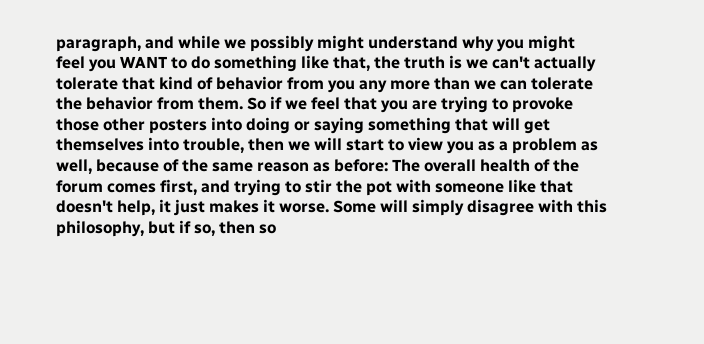paragraph, and while we possibly might understand why you might feel you WANT to do something like that, the truth is we can't actually tolerate that kind of behavior from you any more than we can tolerate the behavior from them. So if we feel that you are trying to provoke those other posters into doing or saying something that will get themselves into trouble, then we will start to view you as a problem as well, because of the same reason as before: The overall health of the forum comes first, and trying to stir the pot with someone like that doesn't help, it just makes it worse. Some will simply disagree with this philosophy, but if so, then so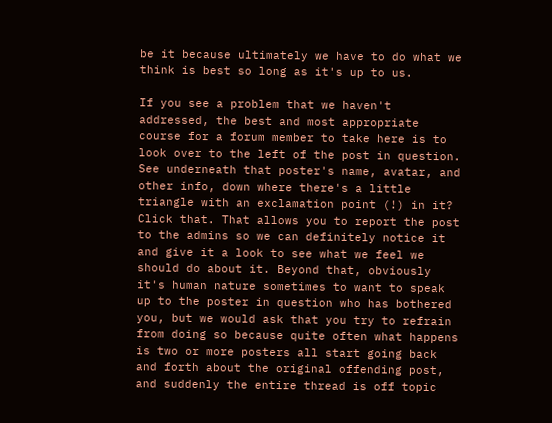be it because ultimately we have to do what we think is best so long as it's up to us.

If you see a problem that we haven't addressed, the best and most appropriate course for a forum member to take here is to look over to the left of the post in question. See underneath that poster's name, avatar, and other info, down where there's a little triangle with an exclamation point (!) in it? Click that. That allows you to report the post to the admins so we can definitely notice it and give it a look to see what we feel we should do about it. Beyond that, obviously it's human nature sometimes to want to speak up to the poster in question who has bothered you, but we would ask that you try to refrain from doing so because quite often what happens is two or more posters all start going back and forth about the original offending post, and suddenly the entire thread is off topic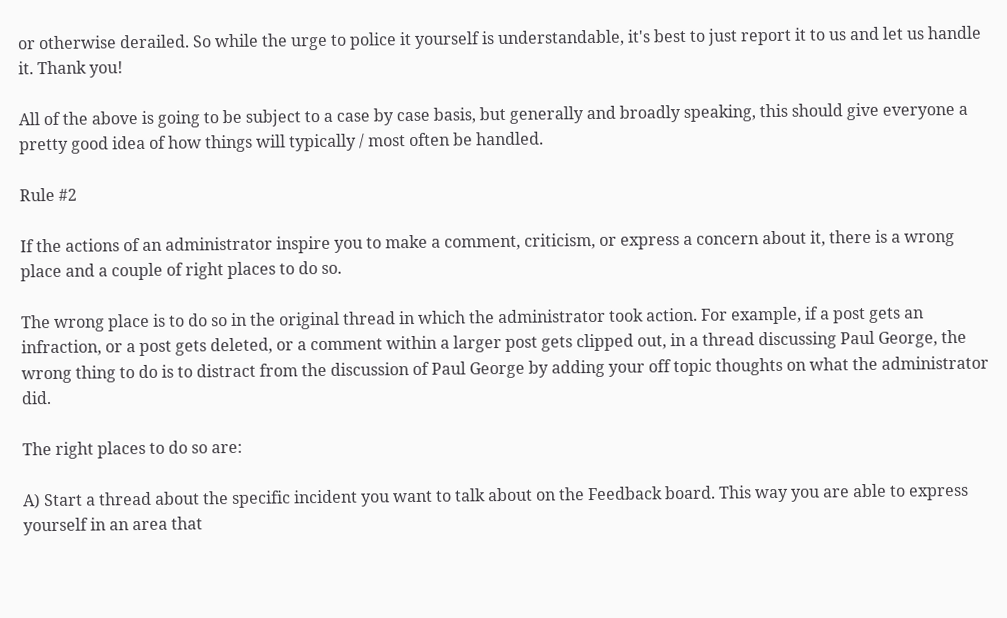or otherwise derailed. So while the urge to police it yourself is understandable, it's best to just report it to us and let us handle it. Thank you!

All of the above is going to be subject to a case by case basis, but generally and broadly speaking, this should give everyone a pretty good idea of how things will typically / most often be handled.

Rule #2

If the actions of an administrator inspire you to make a comment, criticism, or express a concern about it, there is a wrong place and a couple of right places to do so.

The wrong place is to do so in the original thread in which the administrator took action. For example, if a post gets an infraction, or a post gets deleted, or a comment within a larger post gets clipped out, in a thread discussing Paul George, the wrong thing to do is to distract from the discussion of Paul George by adding your off topic thoughts on what the administrator did.

The right places to do so are:

A) Start a thread about the specific incident you want to talk about on the Feedback board. This way you are able to express yourself in an area that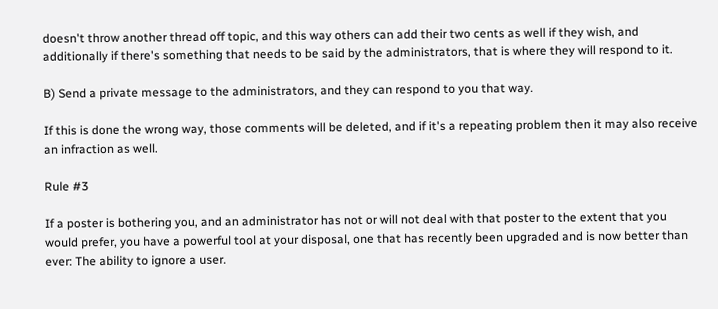doesn't throw another thread off topic, and this way others can add their two cents as well if they wish, and additionally if there's something that needs to be said by the administrators, that is where they will respond to it.

B) Send a private message to the administrators, and they can respond to you that way.

If this is done the wrong way, those comments will be deleted, and if it's a repeating problem then it may also receive an infraction as well.

Rule #3

If a poster is bothering you, and an administrator has not or will not deal with that poster to the extent that you would prefer, you have a powerful tool at your disposal, one that has recently been upgraded and is now better than ever: The ability to ignore a user.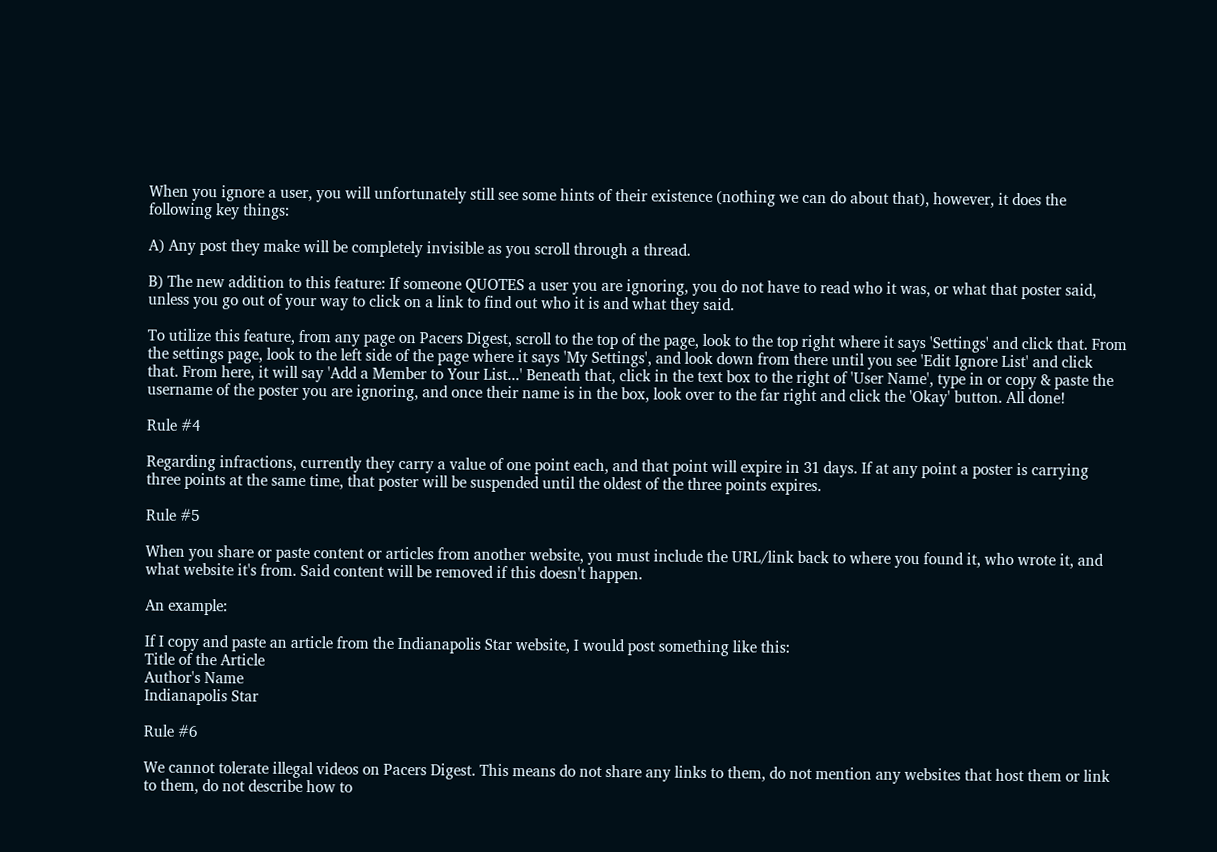When you ignore a user, you will unfortunately still see some hints of their existence (nothing we can do about that), however, it does the following key things:

A) Any post they make will be completely invisible as you scroll through a thread.

B) The new addition to this feature: If someone QUOTES a user you are ignoring, you do not have to read who it was, or what that poster said, unless you go out of your way to click on a link to find out who it is and what they said.

To utilize this feature, from any page on Pacers Digest, scroll to the top of the page, look to the top right where it says 'Settings' and click that. From the settings page, look to the left side of the page where it says 'My Settings', and look down from there until you see 'Edit Ignore List' and click that. From here, it will say 'Add a Member to Your List...' Beneath that, click in the text box to the right of 'User Name', type in or copy & paste the username of the poster you are ignoring, and once their name is in the box, look over to the far right and click the 'Okay' button. All done!

Rule #4

Regarding infractions, currently they carry a value of one point each, and that point will expire in 31 days. If at any point a poster is carrying three points at the same time, that poster will be suspended until the oldest of the three points expires.

Rule #5

When you share or paste content or articles from another website, you must include the URL/link back to where you found it, who wrote it, and what website it's from. Said content will be removed if this doesn't happen.

An example:

If I copy and paste an article from the Indianapolis Star website, I would post something like this:
Title of the Article
Author's Name
Indianapolis Star

Rule #6

We cannot tolerate illegal videos on Pacers Digest. This means do not share any links to them, do not mention any websites that host them or link to them, do not describe how to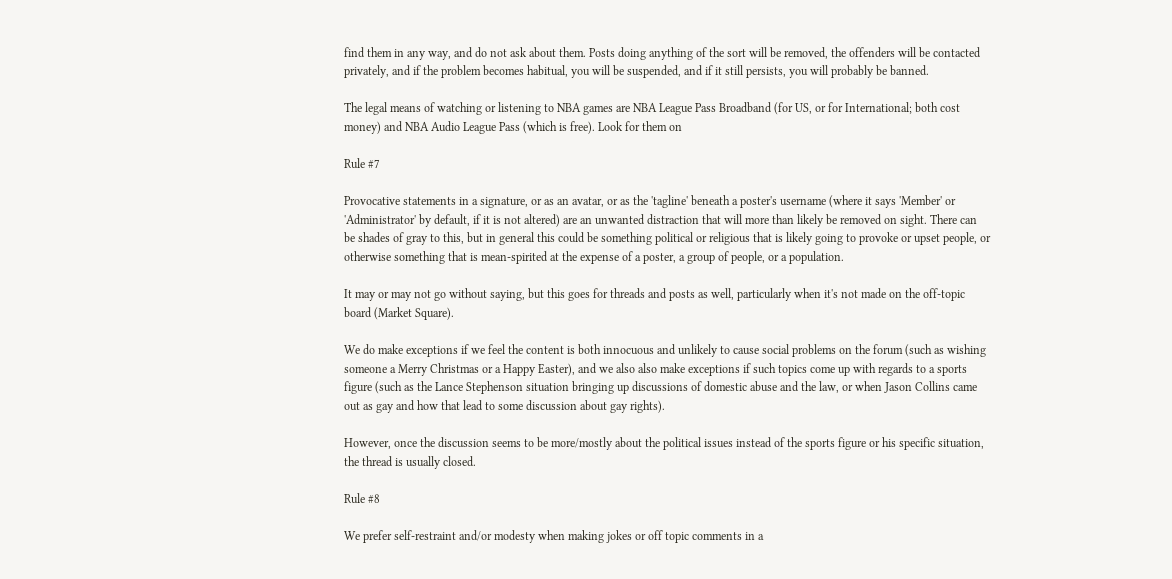find them in any way, and do not ask about them. Posts doing anything of the sort will be removed, the offenders will be contacted privately, and if the problem becomes habitual, you will be suspended, and if it still persists, you will probably be banned.

The legal means of watching or listening to NBA games are NBA League Pass Broadband (for US, or for International; both cost money) and NBA Audio League Pass (which is free). Look for them on

Rule #7

Provocative statements in a signature, or as an avatar, or as the 'tagline' beneath a poster's username (where it says 'Member' or 'Administrator' by default, if it is not altered) are an unwanted distraction that will more than likely be removed on sight. There can be shades of gray to this, but in general this could be something political or religious that is likely going to provoke or upset people, or otherwise something that is mean-spirited at the expense of a poster, a group of people, or a population.

It may or may not go without saying, but this goes for threads and posts as well, particularly when it's not made on the off-topic board (Market Square).

We do make exceptions if we feel the content is both innocuous and unlikely to cause social problems on the forum (such as wishing someone a Merry Christmas or a Happy Easter), and we also also make exceptions if such topics come up with regards to a sports figure (such as the Lance Stephenson situation bringing up discussions of domestic abuse and the law, or when Jason Collins came out as gay and how that lead to some discussion about gay rights).

However, once the discussion seems to be more/mostly about the political issues instead of the sports figure or his specific situation, the thread is usually closed.

Rule #8

We prefer self-restraint and/or modesty when making jokes or off topic comments in a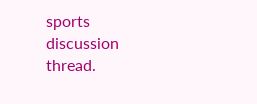sports discussion thread.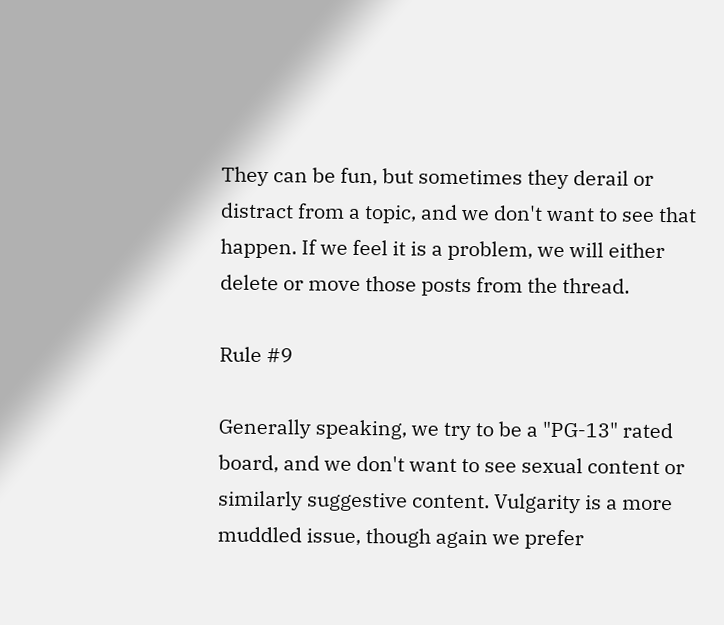They can be fun, but sometimes they derail or distract from a topic, and we don't want to see that happen. If we feel it is a problem, we will either delete or move those posts from the thread.

Rule #9

Generally speaking, we try to be a "PG-13" rated board, and we don't want to see sexual content or similarly suggestive content. Vulgarity is a more muddled issue, though again we prefer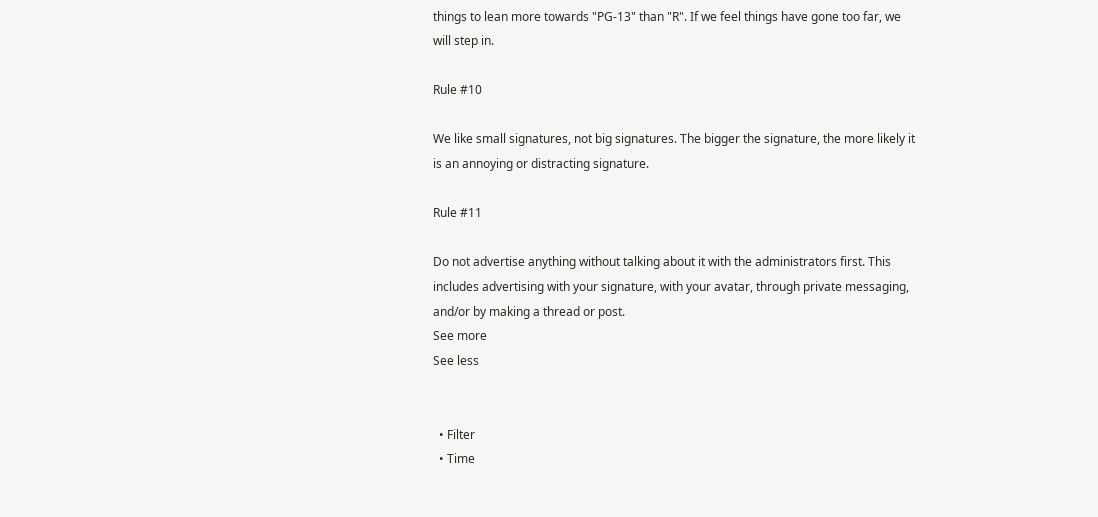things to lean more towards "PG-13" than "R". If we feel things have gone too far, we will step in.

Rule #10

We like small signatures, not big signatures. The bigger the signature, the more likely it is an annoying or distracting signature.

Rule #11

Do not advertise anything without talking about it with the administrators first. This includes advertising with your signature, with your avatar, through private messaging, and/or by making a thread or post.
See more
See less


  • Filter
  • Time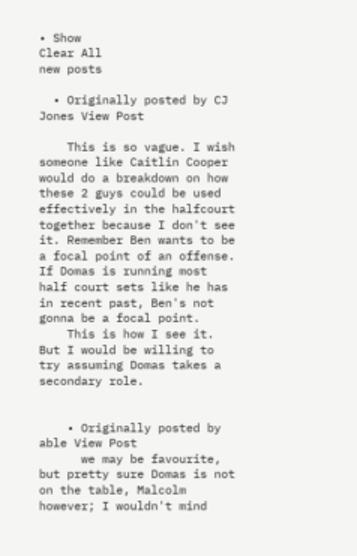• Show
Clear All
new posts

  • Originally posted by CJ Jones View Post

    This is so vague. I wish someone like Caitlin Cooper would do a breakdown on how these 2 guys could be used effectively in the halfcourt together because I don't see it. Remember Ben wants to be a focal point of an offense. If Domas is running most half court sets like he has in recent past, Ben's not gonna be a focal point.
    This is how I see it. But I would be willing to try assuming Domas takes a secondary role.


    • Originally posted by able View Post
      we may be favourite, but pretty sure Domas is not on the table, Malcolm however; I wouldn't mind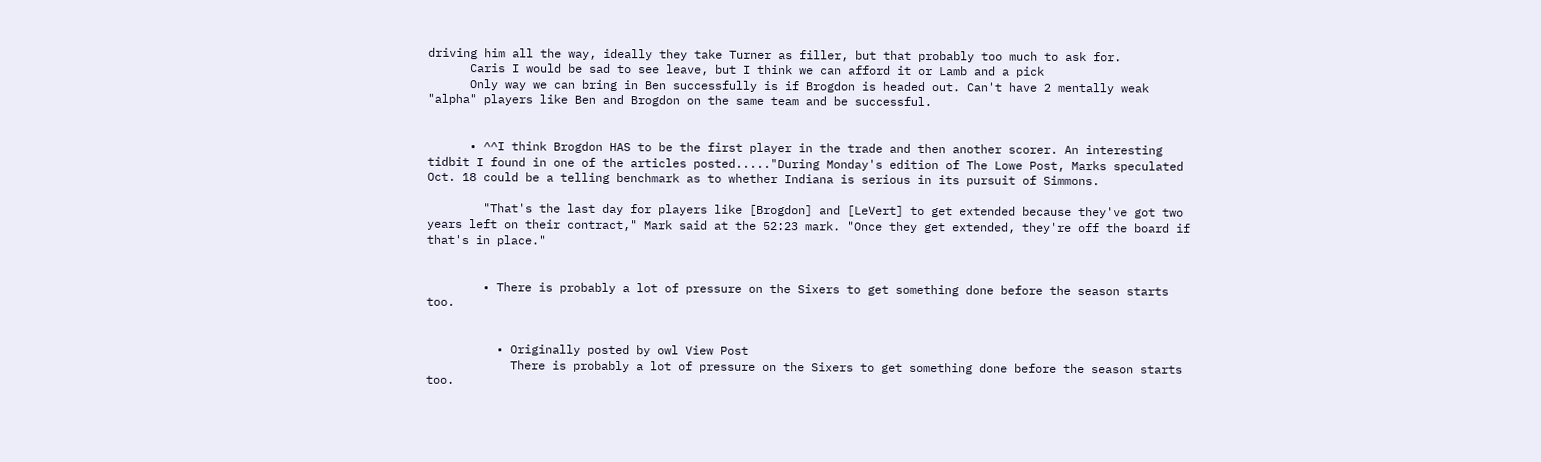driving him all the way, ideally they take Turner as filler, but that probably too much to ask for.
      Caris I would be sad to see leave, but I think we can afford it or Lamb and a pick
      Only way we can bring in Ben successfully is if Brogdon is headed out. Can't have 2 mentally weak "alpha" players like Ben and Brogdon on the same team and be successful.


      • ^^I think Brogdon HAS to be the first player in the trade and then another scorer. An interesting tidbit I found in one of the articles posted....."During Monday's edition of The Lowe Post, Marks speculated Oct. 18 could be a telling benchmark as to whether Indiana is serious in its pursuit of Simmons.

        "That's the last day for players like [Brogdon] and [LeVert] to get extended because they've got two years left on their contract," Mark said at the 52:23 mark. "Once they get extended, they're off the board if that's in place."


        • There is probably a lot of pressure on the Sixers to get something done before the season starts too.


          • Originally posted by owl View Post
            There is probably a lot of pressure on the Sixers to get something done before the season starts too.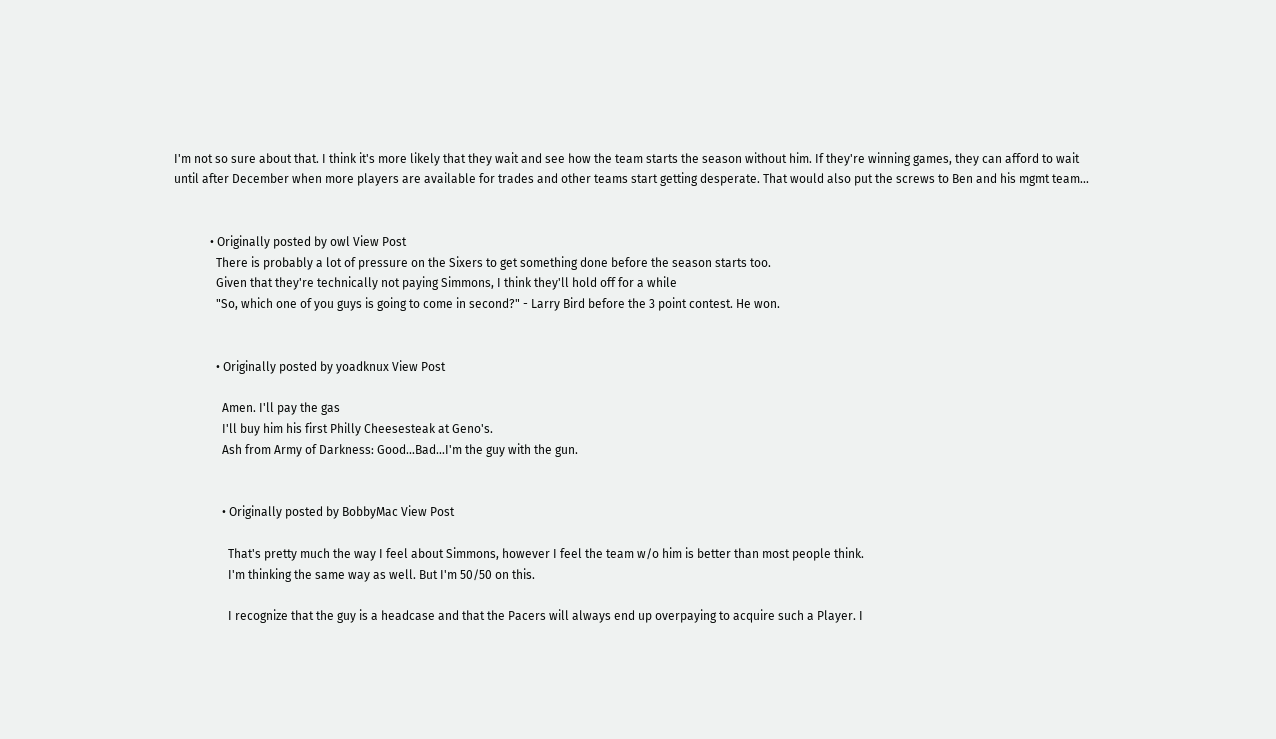I'm not so sure about that. I think it's more likely that they wait and see how the team starts the season without him. If they're winning games, they can afford to wait until after December when more players are available for trades and other teams start getting desperate. That would also put the screws to Ben and his mgmt team...


            • Originally posted by owl View Post
              There is probably a lot of pressure on the Sixers to get something done before the season starts too.
              Given that they're technically not paying Simmons, I think they'll hold off for a while
              "So, which one of you guys is going to come in second?" - Larry Bird before the 3 point contest. He won.


              • Originally posted by yoadknux View Post

                Amen. I'll pay the gas
                I'll buy him his first Philly Cheesesteak at Geno's.
                Ash from Army of Darkness: Good...Bad...I'm the guy with the gun.


                • Originally posted by BobbyMac View Post

                  That's pretty much the way I feel about Simmons, however I feel the team w/o him is better than most people think.
                  I'm thinking the same way as well. But I'm 50/50 on this.

                  I recognize that the guy is a headcase and that the Pacers will always end up overpaying to acquire such a Player. I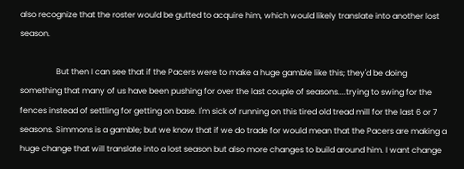also recognize that the roster would be gutted to acquire him, which would likely translate into another lost season.

                  But then I can see that if the Pacers were to make a huge gamble like this; they'd be doing something that many of us have been pushing for over the last couple of seasons....trying to swing for the fences instead of settling for getting on base. I'm sick of running on this tired old tread mill for the last 6 or 7 seasons. Simmons is a gamble; but we know that if we do trade for would mean that the Pacers are making a huge change that will translate into a lost season but also more changes to build around him. I want change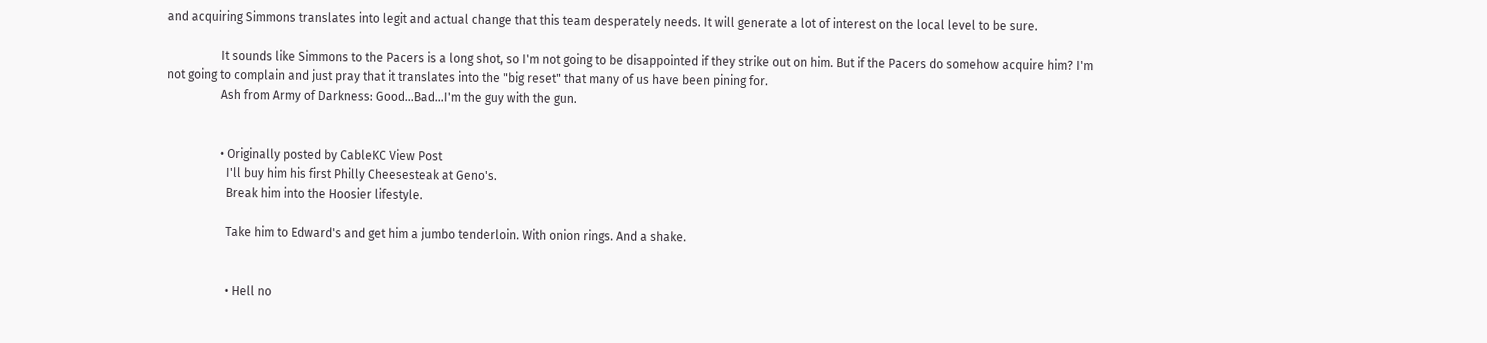and acquiring Simmons translates into legit and actual change that this team desperately needs. It will generate a lot of interest on the local level to be sure.

                  It sounds like Simmons to the Pacers is a long shot, so I'm not going to be disappointed if they strike out on him. But if the Pacers do somehow acquire him? I'm not going to complain and just pray that it translates into the "big reset" that many of us have been pining for.
                  Ash from Army of Darkness: Good...Bad...I'm the guy with the gun.


                  • Originally posted by CableKC View Post
                    I'll buy him his first Philly Cheesesteak at Geno's.
                    Break him into the Hoosier lifestyle.

                    Take him to Edward's and get him a jumbo tenderloin. With onion rings. And a shake.


                    • Hell no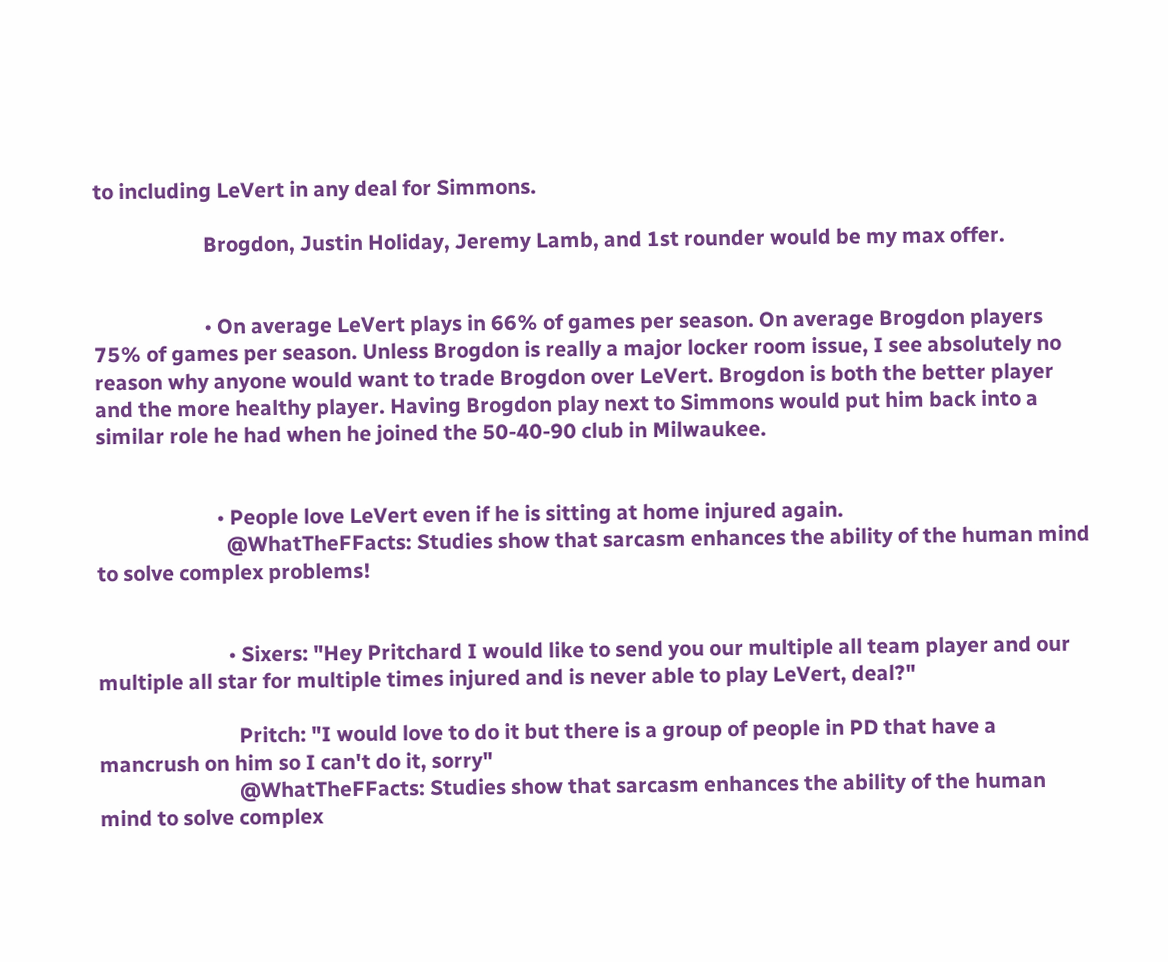to including LeVert in any deal for Simmons.

                      Brogdon, Justin Holiday, Jeremy Lamb, and 1st rounder would be my max offer.


                      • On average LeVert plays in 66% of games per season. On average Brogdon players 75% of games per season. Unless Brogdon is really a major locker room issue, I see absolutely no reason why anyone would want to trade Brogdon over LeVert. Brogdon is both the better player and the more healthy player. Having Brogdon play next to Simmons would put him back into a similar role he had when he joined the 50-40-90 club in Milwaukee.


                        • People love LeVert even if he is sitting at home injured again.
                          @WhatTheFFacts: Studies show that sarcasm enhances the ability of the human mind to solve complex problems!


                          • Sixers: "Hey Pritchard I would like to send you our multiple all team player and our multiple all star for multiple times injured and is never able to play LeVert, deal?"

                            Pritch: "I would love to do it but there is a group of people in PD that have a mancrush on him so I can't do it, sorry"
                            @WhatTheFFacts: Studies show that sarcasm enhances the ability of the human mind to solve complex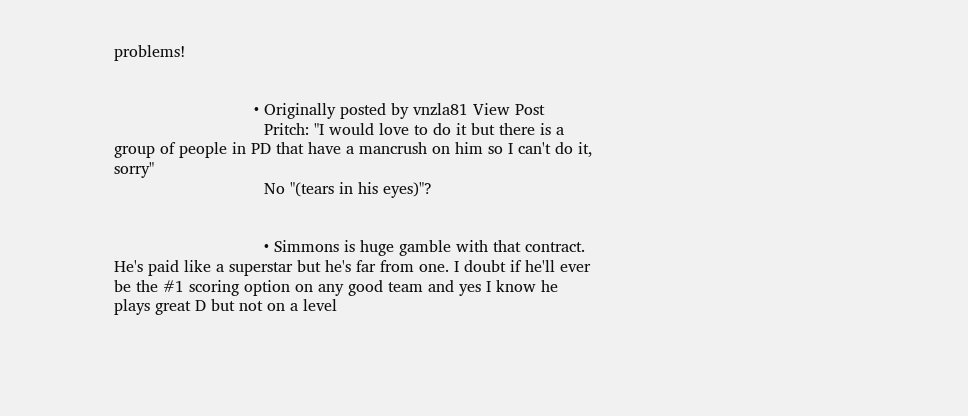problems!


                            • Originally posted by vnzla81 View Post
                              Pritch: "I would love to do it but there is a group of people in PD that have a mancrush on him so I can't do it, sorry"
                              No "(tears in his eyes)"?


                              • Simmons is huge gamble with that contract. He's paid like a superstar but he's far from one. I doubt if he'll ever be the #1 scoring option on any good team and yes I know he plays great D but not on a level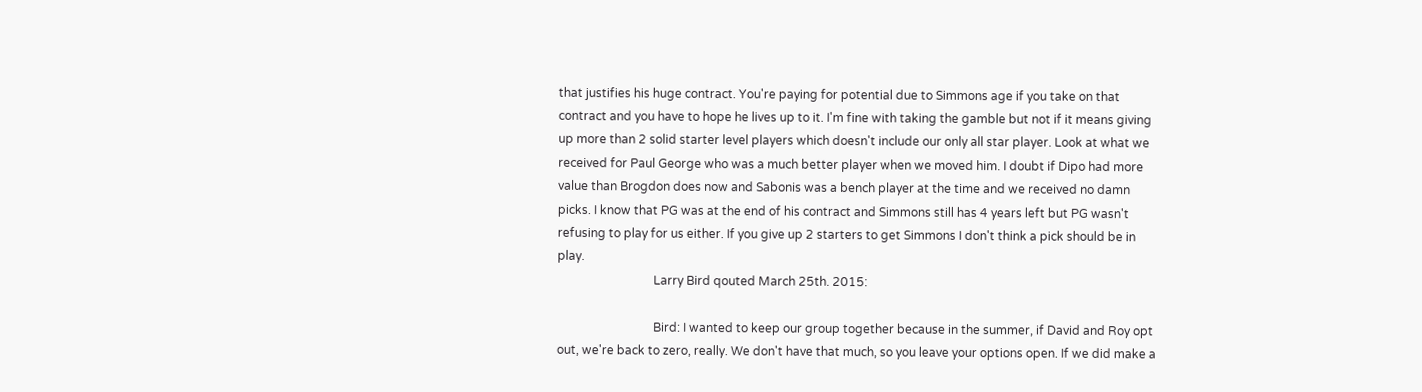that justifies his huge contract. You're paying for potential due to Simmons age if you take on that contract and you have to hope he lives up to it. I'm fine with taking the gamble but not if it means giving up more than 2 solid starter level players which doesn't include our only all star player. Look at what we received for Paul George who was a much better player when we moved him. I doubt if Dipo had more value than Brogdon does now and Sabonis was a bench player at the time and we received no damn picks. I know that PG was at the end of his contract and Simmons still has 4 years left but PG wasn't refusing to play for us either. If you give up 2 starters to get Simmons I don't think a pick should be in play.
                                Larry Bird qouted March 25th. 2015:

                                Bird: I wanted to keep our group together because in the summer, if David and Roy opt out, we're back to zero, really. We don't have that much, so you leave your options open. If we did make a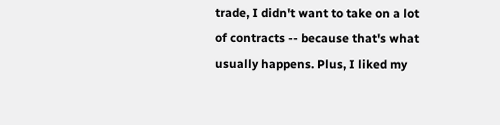trade, I didn't want to take on a lot of contracts -- because that's what usually happens. Plus, I liked my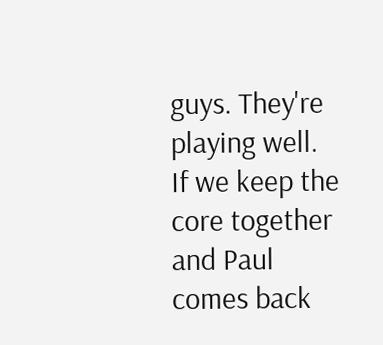guys. They're playing well. If we keep the core together and Paul comes back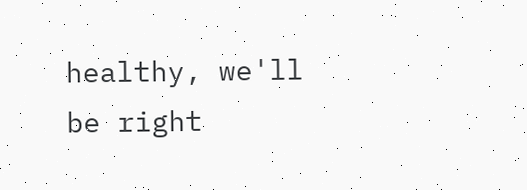healthy, we'll be right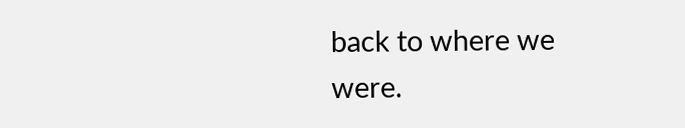back to where we were.